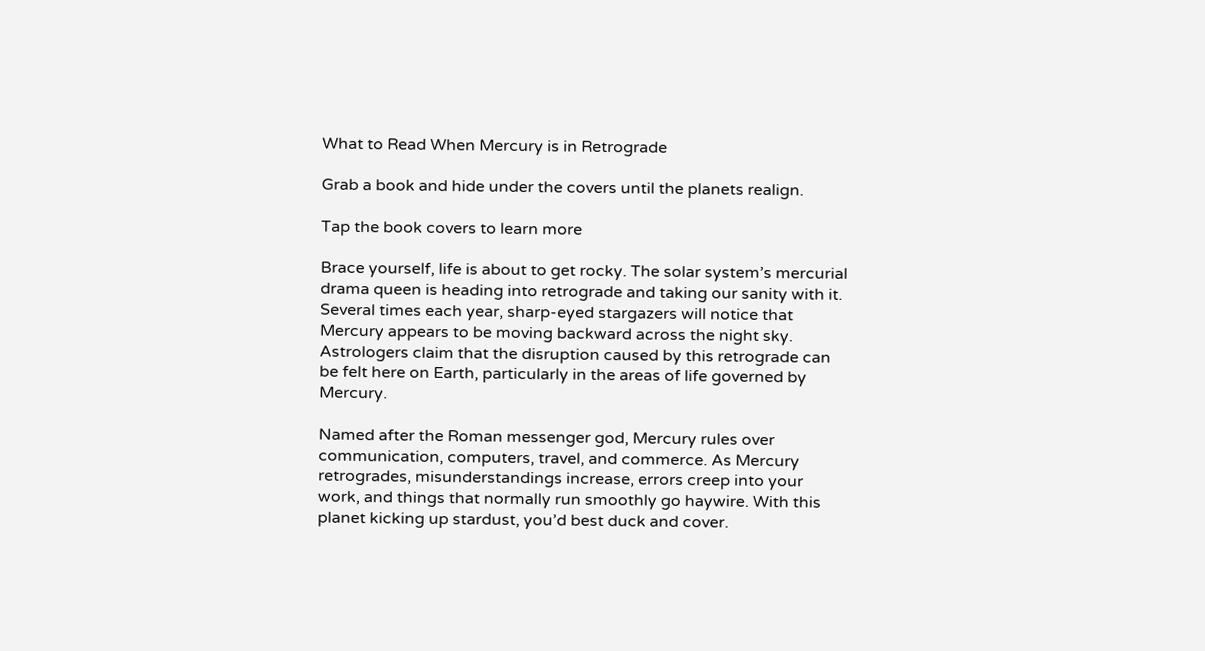What to Read When Mercury is in Retrograde

Grab a book and hide under the covers until the planets realign.

Tap the book covers to learn more

Brace yourself, life is about to get rocky. The solar system’s mercurial drama queen is heading into retrograde and taking our sanity with it. Several times each year, sharp-eyed stargazers will notice that Mercury appears to be moving backward across the night sky. Astrologers claim that the disruption caused by this retrograde can be felt here on Earth, particularly in the areas of life governed by Mercury.

Named after the Roman messenger god, Mercury rules over communication, computers, travel, and commerce. As Mercury retrogrades, misunderstandings increase, errors creep into your work, and things that normally run smoothly go haywire. With this planet kicking up stardust, you’d best duck and cover.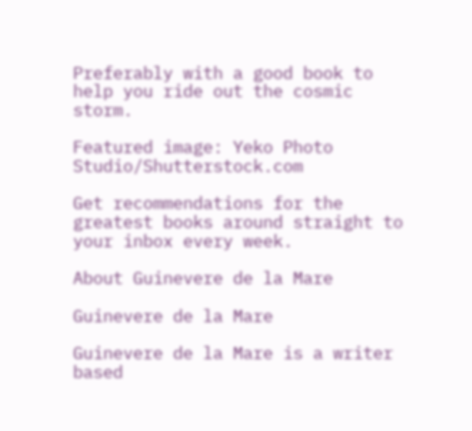Preferably with a good book to help you ride out the cosmic storm.

Featured image: Yeko Photo Studio/Shutterstock.com

Get recommendations for the greatest books around straight to your inbox every week.

About Guinevere de la Mare

Guinevere de la Mare

Guinevere de la Mare is a writer based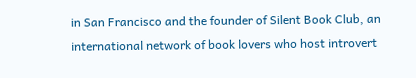in San Francisco and the founder of Silent Book Club, an international network of book lovers who host introvert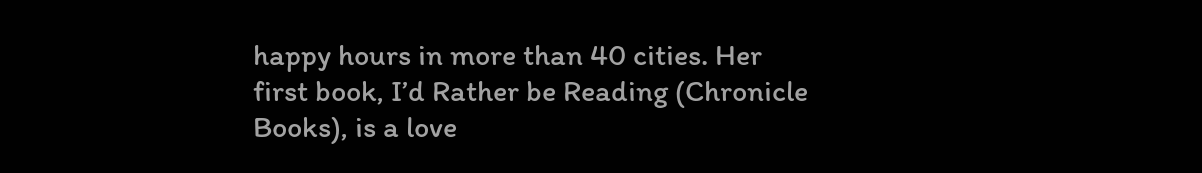happy hours in more than 40 cities. Her first book, I’d Rather be Reading (Chronicle Books), is a love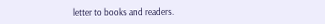letter to books and readers.